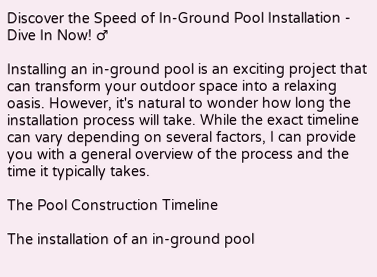Discover the Speed of In-Ground Pool Installation - Dive In Now! ♂

Installing an in-ground pool is an exciting project that can transform your outdoor space into a relaxing oasis. However, it's natural to wonder how long the installation process will take. While the exact timeline can vary depending on several factors, I can provide you with a general overview of the process and the time it typically takes.

The Pool Construction Timeline

The installation of an in-ground pool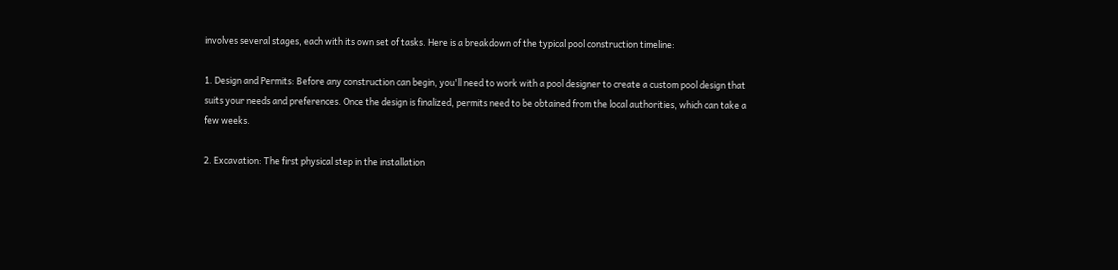involves several stages, each with its own set of tasks. Here is a breakdown of the typical pool construction timeline:

1. Design and Permits: Before any construction can begin, you'll need to work with a pool designer to create a custom pool design that suits your needs and preferences. Once the design is finalized, permits need to be obtained from the local authorities, which can take a few weeks.

2. Excavation: The first physical step in the installation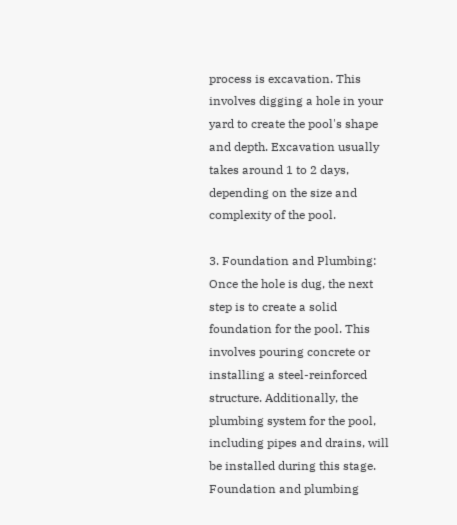process is excavation. This involves digging a hole in your yard to create the pool's shape and depth. Excavation usually takes around 1 to 2 days, depending on the size and complexity of the pool.

3. Foundation and Plumbing: Once the hole is dug, the next step is to create a solid foundation for the pool. This involves pouring concrete or installing a steel-reinforced structure. Additionally, the plumbing system for the pool, including pipes and drains, will be installed during this stage. Foundation and plumbing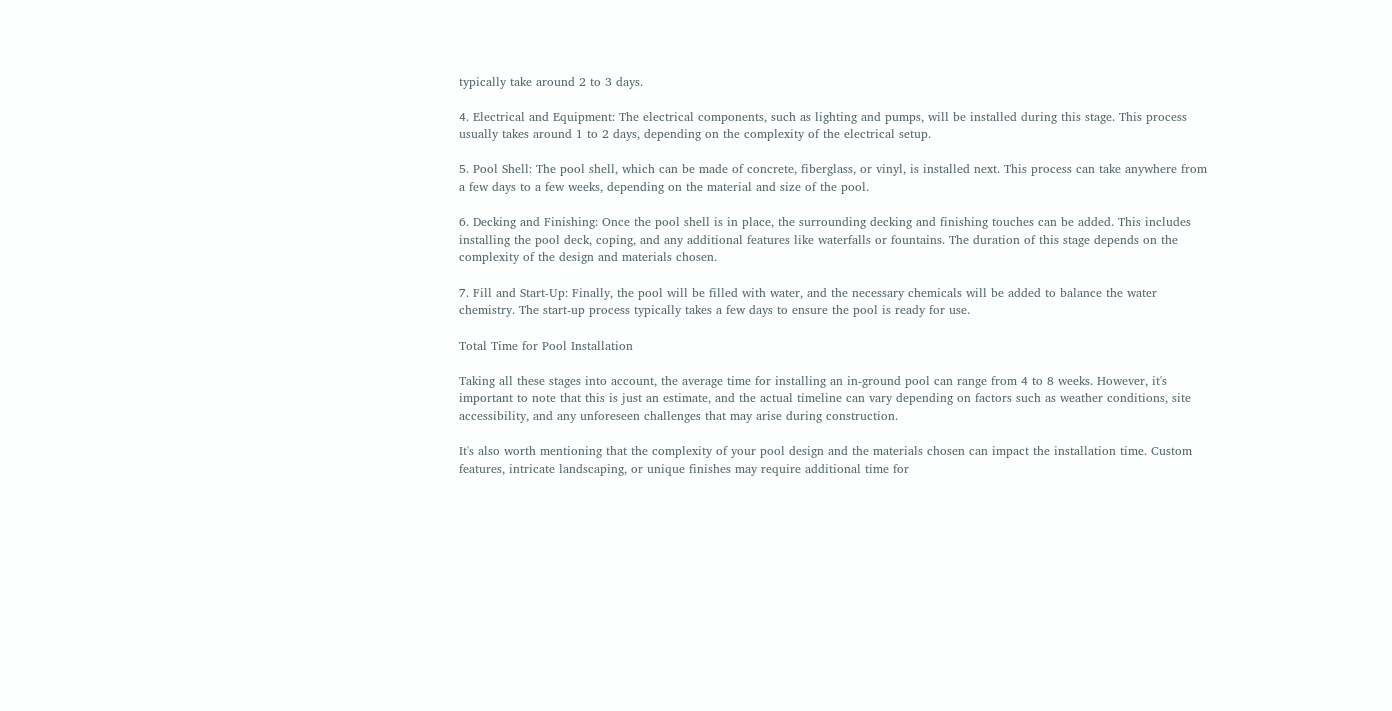typically take around 2 to 3 days.

4. Electrical and Equipment: The electrical components, such as lighting and pumps, will be installed during this stage. This process usually takes around 1 to 2 days, depending on the complexity of the electrical setup.

5. Pool Shell: The pool shell, which can be made of concrete, fiberglass, or vinyl, is installed next. This process can take anywhere from a few days to a few weeks, depending on the material and size of the pool.

6. Decking and Finishing: Once the pool shell is in place, the surrounding decking and finishing touches can be added. This includes installing the pool deck, coping, and any additional features like waterfalls or fountains. The duration of this stage depends on the complexity of the design and materials chosen.

7. Fill and Start-Up: Finally, the pool will be filled with water, and the necessary chemicals will be added to balance the water chemistry. The start-up process typically takes a few days to ensure the pool is ready for use.

Total Time for Pool Installation

Taking all these stages into account, the average time for installing an in-ground pool can range from 4 to 8 weeks. However, it's important to note that this is just an estimate, and the actual timeline can vary depending on factors such as weather conditions, site accessibility, and any unforeseen challenges that may arise during construction.

It's also worth mentioning that the complexity of your pool design and the materials chosen can impact the installation time. Custom features, intricate landscaping, or unique finishes may require additional time for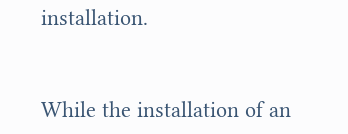installation.


While the installation of an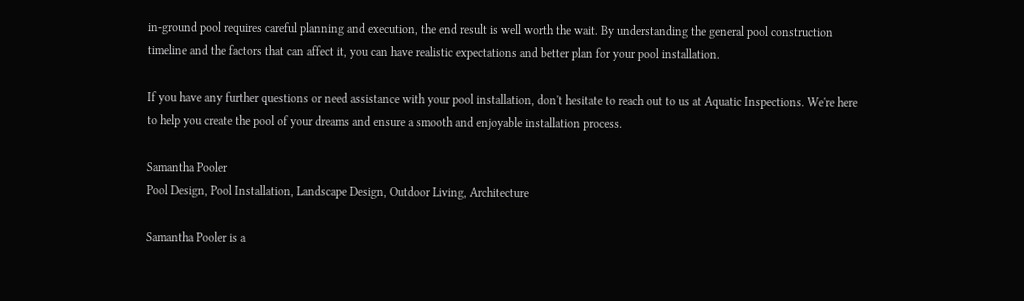in-ground pool requires careful planning and execution, the end result is well worth the wait. By understanding the general pool construction timeline and the factors that can affect it, you can have realistic expectations and better plan for your pool installation.

If you have any further questions or need assistance with your pool installation, don't hesitate to reach out to us at Aquatic Inspections. We're here to help you create the pool of your dreams and ensure a smooth and enjoyable installation process.

Samantha Pooler
Pool Design, Pool Installation, Landscape Design, Outdoor Living, Architecture

Samantha Pooler is a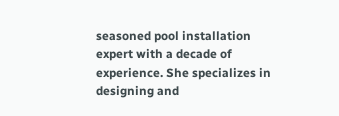seasoned pool installation expert with a decade of experience. She specializes in designing and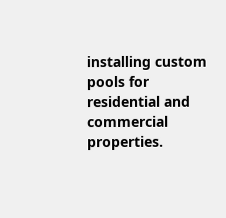installing custom pools for residential and commercial properties.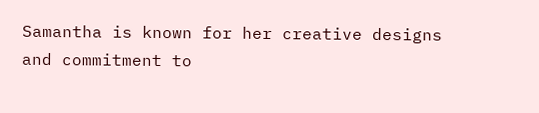Samantha is known for her creative designs and commitment to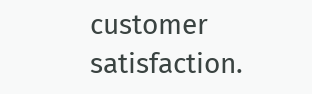customer satisfaction.